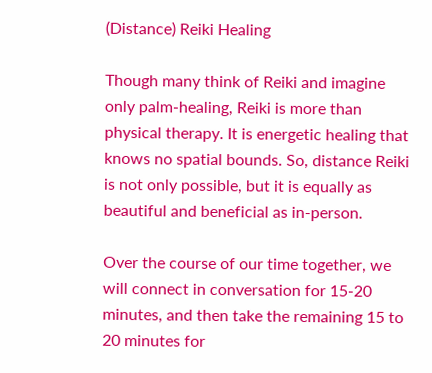(Distance) Reiki Healing

Though many think of Reiki and imagine only palm-healing, Reiki is more than physical therapy. It is energetic healing that knows no spatial bounds. So, distance Reiki is not only possible, but it is equally as beautiful and beneficial as in-person.

Over the course of our time together, we will connect in conversation for 15-20 minutes, and then take the remaining 15 to 20 minutes for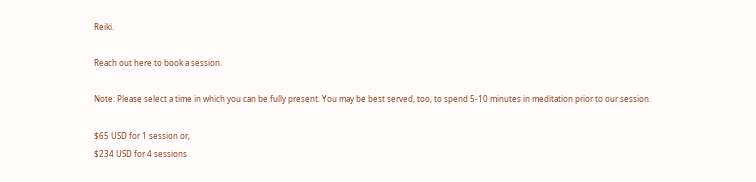Reiki.

Reach out here to book a session.

Note: Please select a time in which you can be fully present. You may be best served, too, to spend 5-10 minutes in meditation prior to our session.

$65 USD for 1 session or,
$234 USD for 4 sessions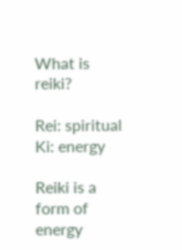What is reiki?

Rei: spiritual
Ki: energy

Reiki is a form of energy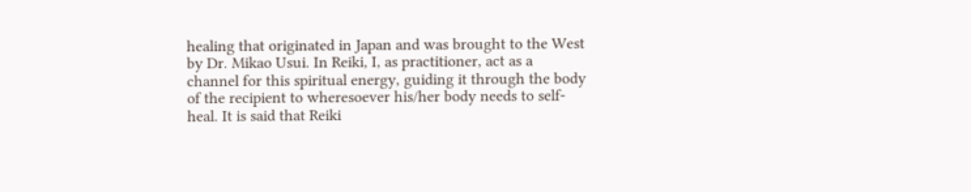healing that originated in Japan and was brought to the West by Dr. Mikao Usui. In Reiki, I, as practitioner, act as a channel for this spiritual energy, guiding it through the body of the recipient to wheresoever his/her body needs to self-heal. It is said that Reiki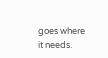goes where it needs.